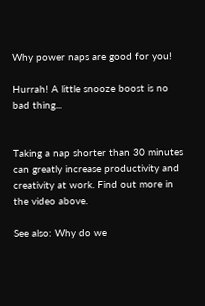Why power naps are good for you!

Hurrah! A little snooze boost is no bad thing...


Taking a nap shorter than 30 minutes can greatly increase productivity and creativity at work. Find out more in the video above.

See also: Why do we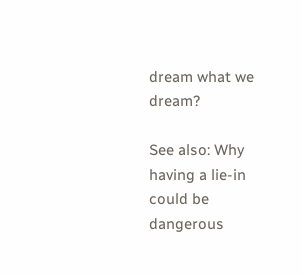dream what we dream?

See also: Why having a lie-in could be dangerous